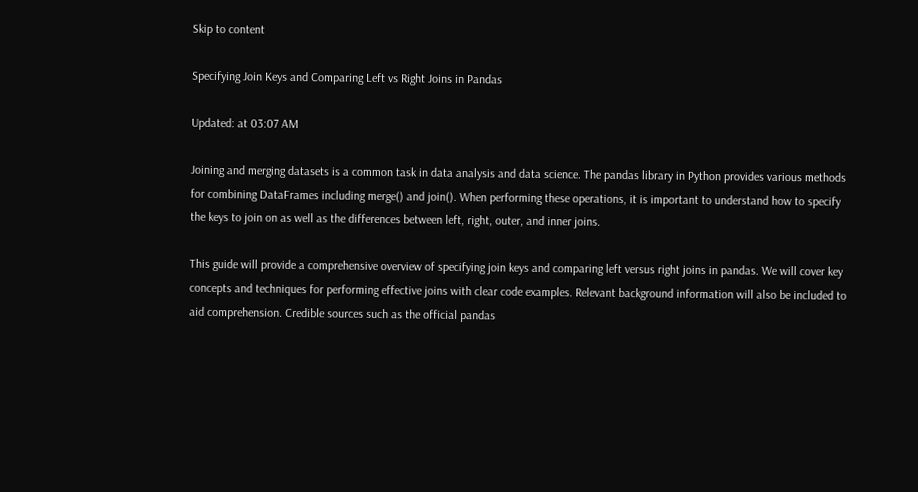Skip to content

Specifying Join Keys and Comparing Left vs Right Joins in Pandas

Updated: at 03:07 AM

Joining and merging datasets is a common task in data analysis and data science. The pandas library in Python provides various methods for combining DataFrames including merge() and join(). When performing these operations, it is important to understand how to specify the keys to join on as well as the differences between left, right, outer, and inner joins.

This guide will provide a comprehensive overview of specifying join keys and comparing left versus right joins in pandas. We will cover key concepts and techniques for performing effective joins with clear code examples. Relevant background information will also be included to aid comprehension. Credible sources such as the official pandas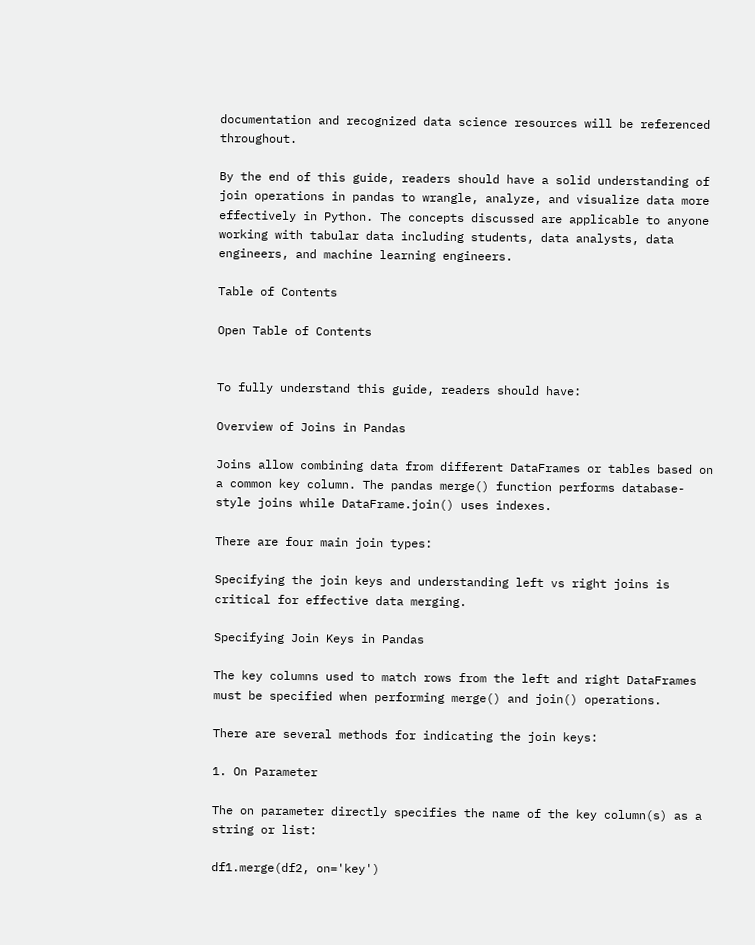documentation and recognized data science resources will be referenced throughout.

By the end of this guide, readers should have a solid understanding of join operations in pandas to wrangle, analyze, and visualize data more effectively in Python. The concepts discussed are applicable to anyone working with tabular data including students, data analysts, data engineers, and machine learning engineers.

Table of Contents

Open Table of Contents


To fully understand this guide, readers should have:

Overview of Joins in Pandas

Joins allow combining data from different DataFrames or tables based on a common key column. The pandas merge() function performs database-style joins while DataFrame.join() uses indexes.

There are four main join types:

Specifying the join keys and understanding left vs right joins is critical for effective data merging.

Specifying Join Keys in Pandas

The key columns used to match rows from the left and right DataFrames must be specified when performing merge() and join() operations.

There are several methods for indicating the join keys:

1. On Parameter

The on parameter directly specifies the name of the key column(s) as a string or list:

df1.merge(df2, on='key')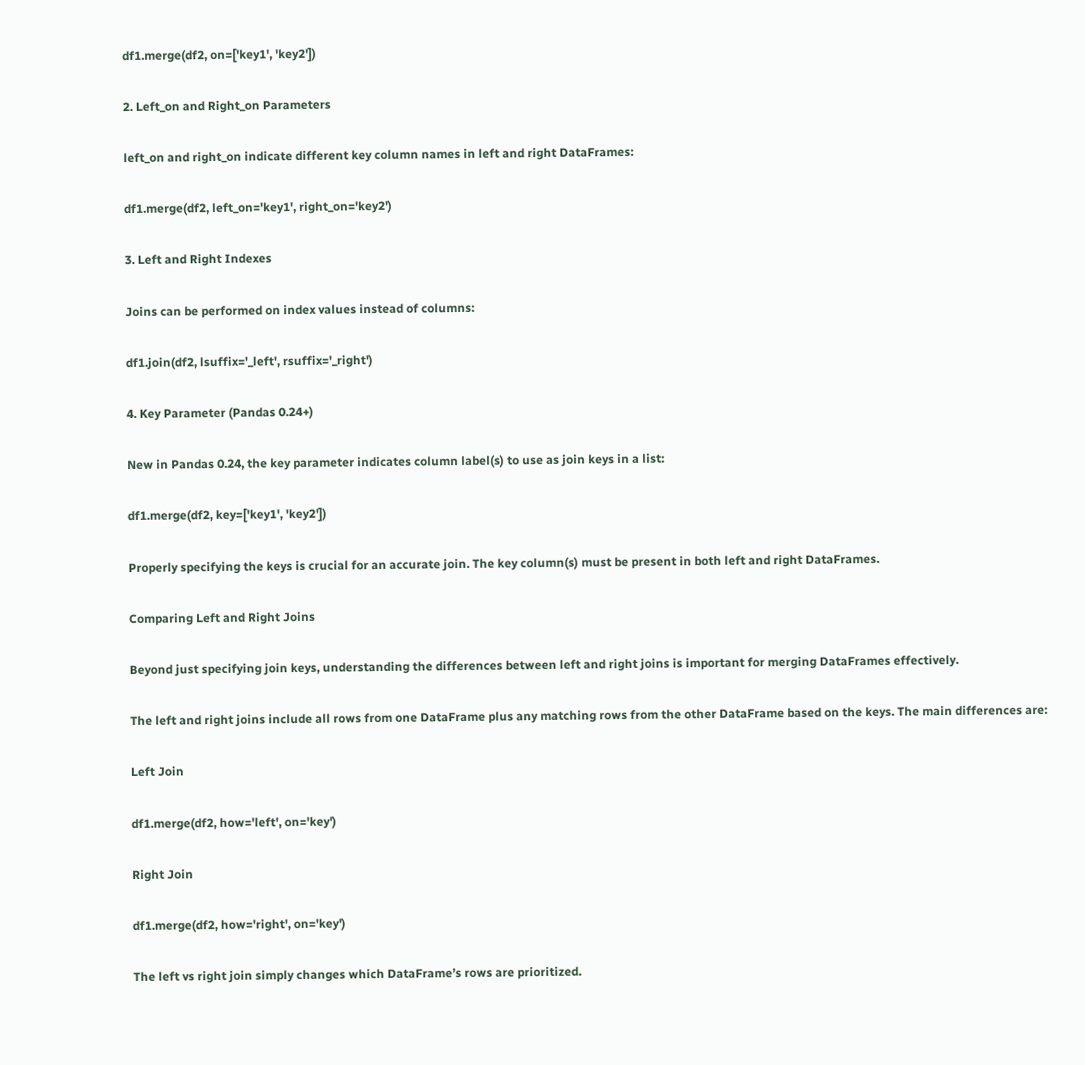df1.merge(df2, on=['key1', 'key2'])

2. Left_on and Right_on Parameters

left_on and right_on indicate different key column names in left and right DataFrames:

df1.merge(df2, left_on='key1', right_on='key2')

3. Left and Right Indexes

Joins can be performed on index values instead of columns:

df1.join(df2, lsuffix='_left', rsuffix='_right')

4. Key Parameter (Pandas 0.24+)

New in Pandas 0.24, the key parameter indicates column label(s) to use as join keys in a list:

df1.merge(df2, key=['key1', 'key2'])

Properly specifying the keys is crucial for an accurate join. The key column(s) must be present in both left and right DataFrames.

Comparing Left and Right Joins

Beyond just specifying join keys, understanding the differences between left and right joins is important for merging DataFrames effectively.

The left and right joins include all rows from one DataFrame plus any matching rows from the other DataFrame based on the keys. The main differences are:

Left Join

df1.merge(df2, how='left', on='key')

Right Join

df1.merge(df2, how='right', on='key')

The left vs right join simply changes which DataFrame’s rows are prioritized.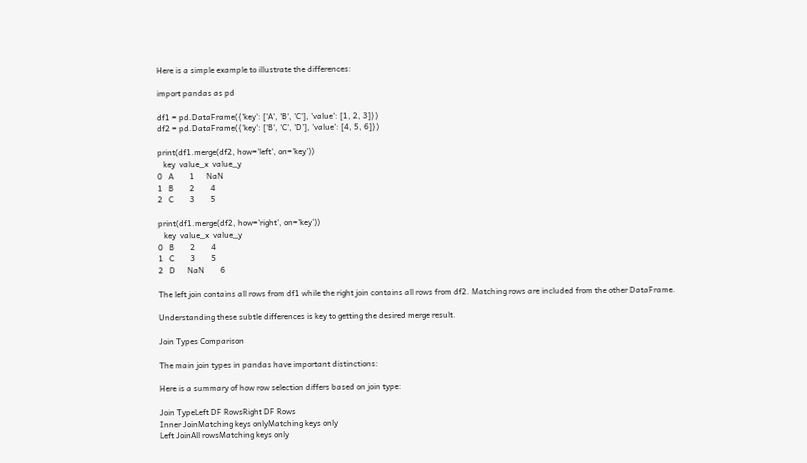Here is a simple example to illustrate the differences:

import pandas as pd

df1 = pd.DataFrame({'key': ['A', 'B', 'C'], 'value': [1, 2, 3]})
df2 = pd.DataFrame({'key': ['B', 'C', 'D'], 'value': [4, 5, 6]})

print(df1.merge(df2, how='left', on='key'))
   key  value_x  value_y
0   A        1      NaN
1   B        2        4
2   C        3        5

print(df1.merge(df2, how='right', on='key'))
   key  value_x  value_y
0   B        2        4
1   C        3        5
2   D      NaN        6

The left join contains all rows from df1 while the right join contains all rows from df2. Matching rows are included from the other DataFrame.

Understanding these subtle differences is key to getting the desired merge result.

Join Types Comparison

The main join types in pandas have important distinctions:

Here is a summary of how row selection differs based on join type:

Join TypeLeft DF RowsRight DF Rows
Inner JoinMatching keys onlyMatching keys only
Left JoinAll rowsMatching keys only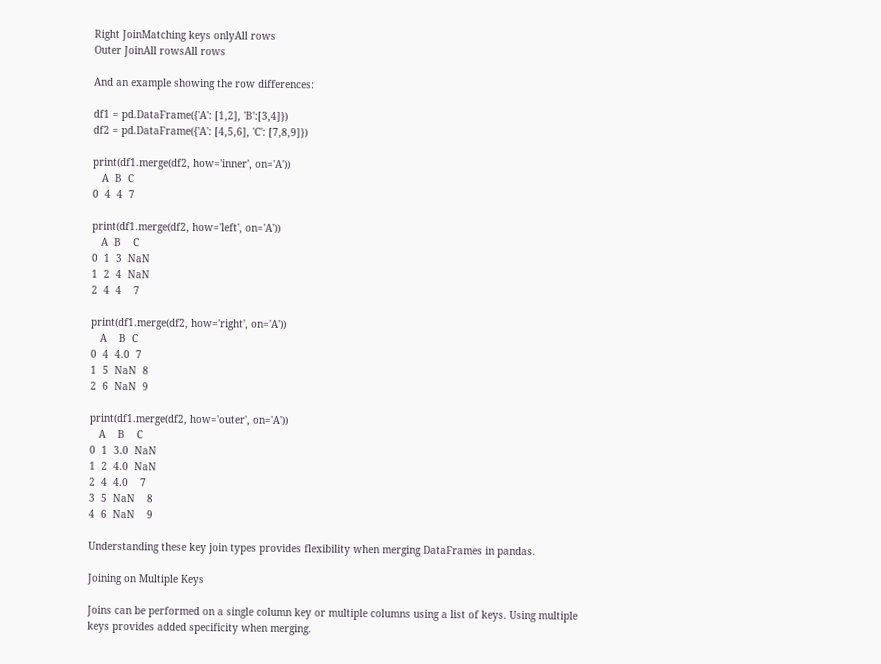Right JoinMatching keys onlyAll rows
Outer JoinAll rowsAll rows

And an example showing the row differences:

df1 = pd.DataFrame({'A': [1,2], 'B':[3,4]})
df2 = pd.DataFrame({'A': [4,5,6], 'C': [7,8,9]})

print(df1.merge(df2, how='inner', on='A'))
   A  B  C
0  4  4  7

print(df1.merge(df2, how='left', on='A'))
   A  B    C
0  1  3  NaN
1  2  4  NaN
2  4  4    7

print(df1.merge(df2, how='right', on='A'))
   A    B  C
0  4  4.0  7
1  5  NaN  8
2  6  NaN  9

print(df1.merge(df2, how='outer', on='A'))
   A    B    C
0  1  3.0  NaN
1  2  4.0  NaN
2  4  4.0    7
3  5  NaN    8
4  6  NaN    9

Understanding these key join types provides flexibility when merging DataFrames in pandas.

Joining on Multiple Keys

Joins can be performed on a single column key or multiple columns using a list of keys. Using multiple keys provides added specificity when merging.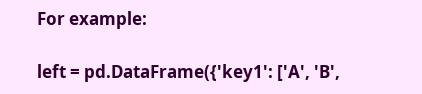For example:

left = pd.DataFrame({'key1': ['A', 'B',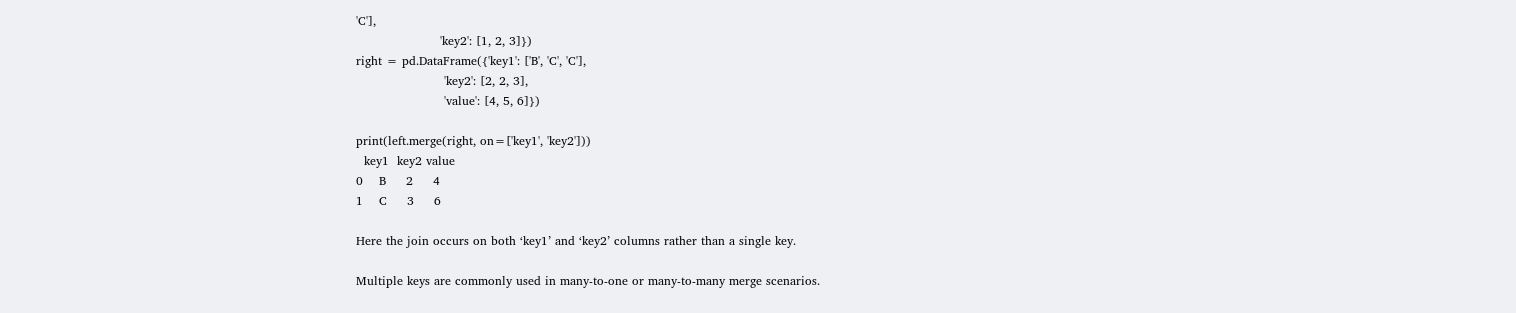'C'],
                     'key2': [1, 2, 3]})
right = pd.DataFrame({'key1': ['B', 'C', 'C'],
                      'key2': [2, 2, 3],
                      'value': [4, 5, 6]})

print(left.merge(right, on=['key1', 'key2']))
  key1  key2 value
0    B     2     4
1    C     3     6

Here the join occurs on both ‘key1’ and ‘key2’ columns rather than a single key.

Multiple keys are commonly used in many-to-one or many-to-many merge scenarios.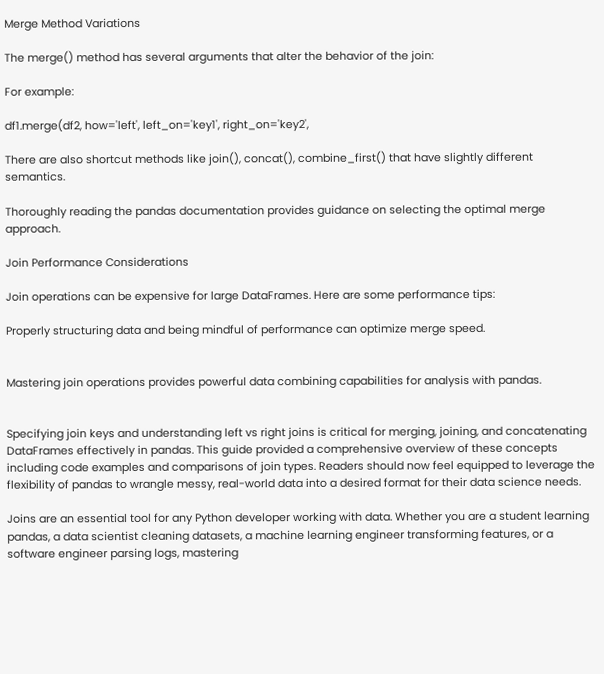Merge Method Variations

The merge() method has several arguments that alter the behavior of the join:

For example:

df1.merge(df2, how='left', left_on='key1', right_on='key2',

There are also shortcut methods like join(), concat(), combine_first() that have slightly different semantics.

Thoroughly reading the pandas documentation provides guidance on selecting the optimal merge approach.

Join Performance Considerations

Join operations can be expensive for large DataFrames. Here are some performance tips:

Properly structuring data and being mindful of performance can optimize merge speed.


Mastering join operations provides powerful data combining capabilities for analysis with pandas.


Specifying join keys and understanding left vs right joins is critical for merging, joining, and concatenating DataFrames effectively in pandas. This guide provided a comprehensive overview of these concepts including code examples and comparisons of join types. Readers should now feel equipped to leverage the flexibility of pandas to wrangle messy, real-world data into a desired format for their data science needs.

Joins are an essential tool for any Python developer working with data. Whether you are a student learning pandas, a data scientist cleaning datasets, a machine learning engineer transforming features, or a software engineer parsing logs, mastering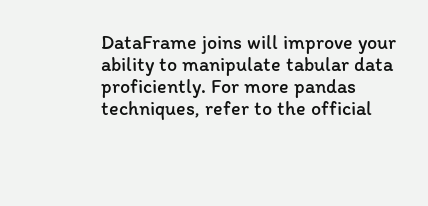DataFrame joins will improve your ability to manipulate tabular data proficiently. For more pandas techniques, refer to the official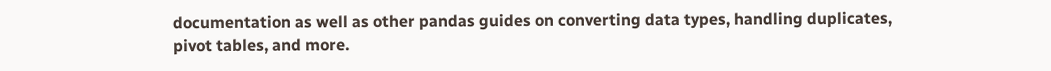documentation as well as other pandas guides on converting data types, handling duplicates, pivot tables, and more.